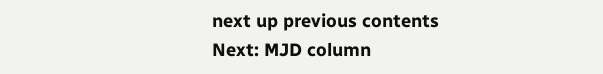next up previous contents
Next: MJD column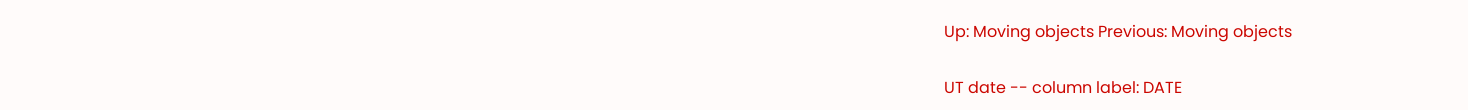Up: Moving objects Previous: Moving objects

UT date -- column label: DATE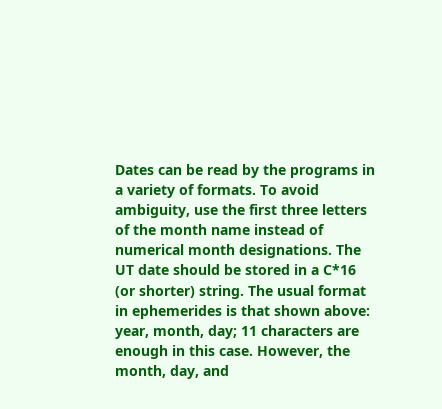Dates can be read by the programs in a variety of formats. To avoid ambiguity, use the first three letters of the month name instead of numerical month designations. The UT date should be stored in a C*16 (or shorter) string. The usual format in ephemerides is that shown above: year, month, day; 11 characters are enough in this case. However, the month, day, and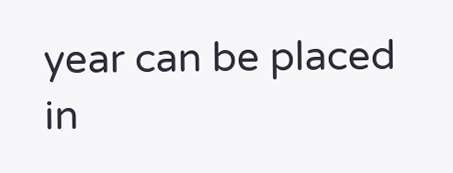year can be placed in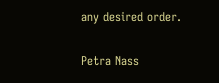any desired order.

Petra Nass